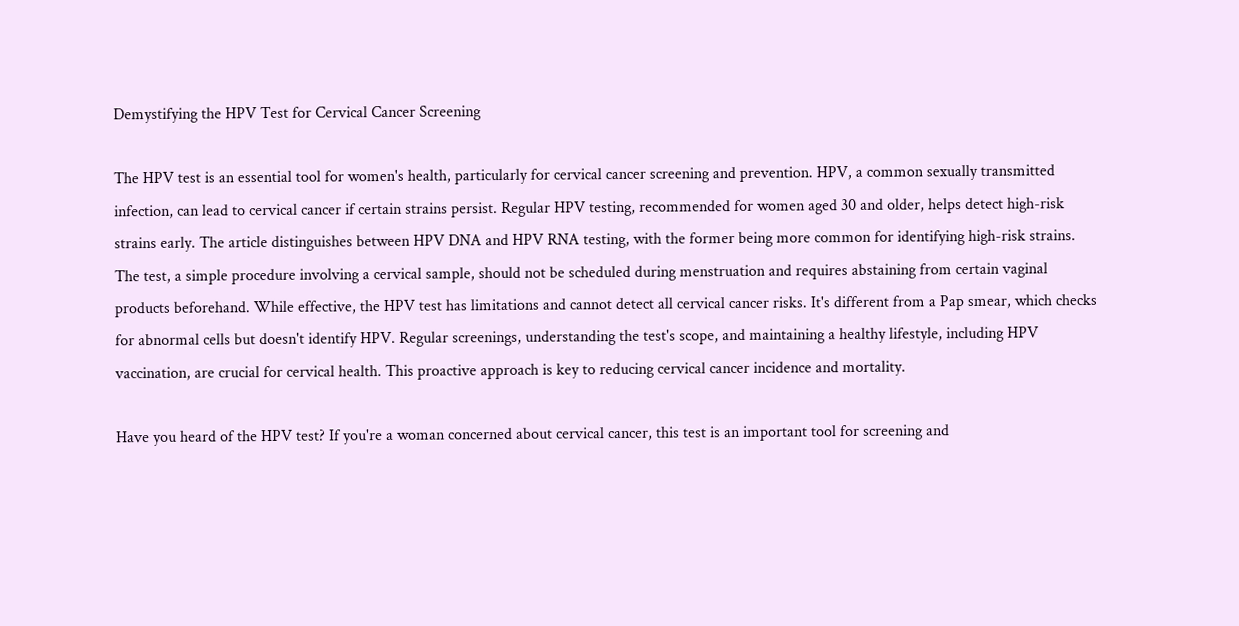Demystifying the HPV Test for Cervical Cancer Screening

The HPV test is an essential tool for women's health, particularly for cervical cancer screening and prevention. HPV, a common sexually transmitted infection, can lead to cervical cancer if certain strains persist. Regular HPV testing, recommended for women aged 30 and older, helps detect high-risk strains early. The article distinguishes between HPV DNA and HPV RNA testing, with the former being more common for identifying high-risk strains. The test, a simple procedure involving a cervical sample, should not be scheduled during menstruation and requires abstaining from certain vaginal products beforehand. While effective, the HPV test has limitations and cannot detect all cervical cancer risks. It's different from a Pap smear, which checks for abnormal cells but doesn't identify HPV. Regular screenings, understanding the test's scope, and maintaining a healthy lifestyle, including HPV vaccination, are crucial for cervical health. This proactive approach is key to reducing cervical cancer incidence and mortality.

Have you heard of the HPV test? If you're a woman concerned about cervical cancer, this test is an important tool for screening and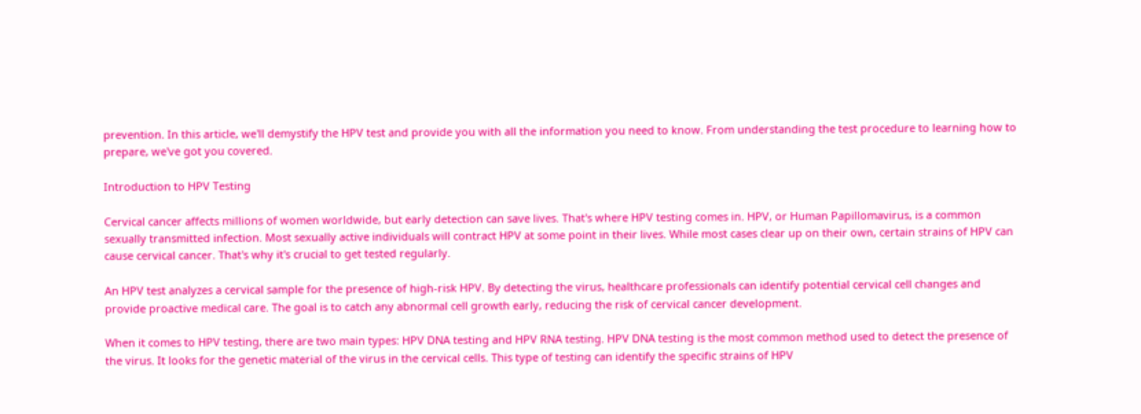prevention. In this article, we'll demystify the HPV test and provide you with all the information you need to know. From understanding the test procedure to learning how to prepare, we've got you covered.

Introduction to HPV Testing

Cervical cancer affects millions of women worldwide, but early detection can save lives. That's where HPV testing comes in. HPV, or Human Papillomavirus, is a common sexually transmitted infection. Most sexually active individuals will contract HPV at some point in their lives. While most cases clear up on their own, certain strains of HPV can cause cervical cancer. That's why it's crucial to get tested regularly.

An HPV test analyzes a cervical sample for the presence of high-risk HPV. By detecting the virus, healthcare professionals can identify potential cervical cell changes and provide proactive medical care. The goal is to catch any abnormal cell growth early, reducing the risk of cervical cancer development.

When it comes to HPV testing, there are two main types: HPV DNA testing and HPV RNA testing. HPV DNA testing is the most common method used to detect the presence of the virus. It looks for the genetic material of the virus in the cervical cells. This type of testing can identify the specific strains of HPV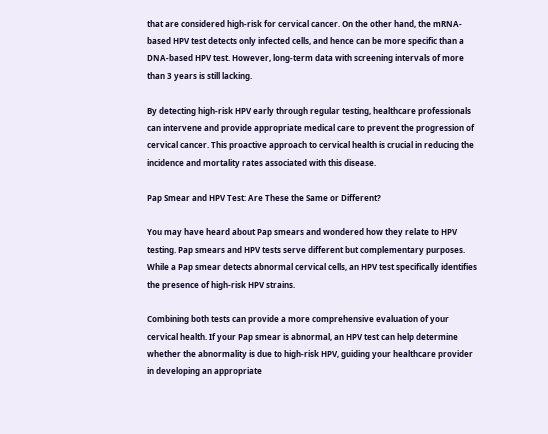that are considered high-risk for cervical cancer. On the other hand, the mRNA-based HPV test detects only infected cells, and hence can be more specific than a DNA-based HPV test. However, long-term data with screening intervals of more than 3 years is still lacking.

By detecting high-risk HPV early through regular testing, healthcare professionals can intervene and provide appropriate medical care to prevent the progression of cervical cancer. This proactive approach to cervical health is crucial in reducing the incidence and mortality rates associated with this disease.

Pap Smear and HPV Test: Are These the Same or Different?

You may have heard about Pap smears and wondered how they relate to HPV testing. Pap smears and HPV tests serve different but complementary purposes. While a Pap smear detects abnormal cervical cells, an HPV test specifically identifies the presence of high-risk HPV strains.

Combining both tests can provide a more comprehensive evaluation of your cervical health. If your Pap smear is abnormal, an HPV test can help determine whether the abnormality is due to high-risk HPV, guiding your healthcare provider in developing an appropriate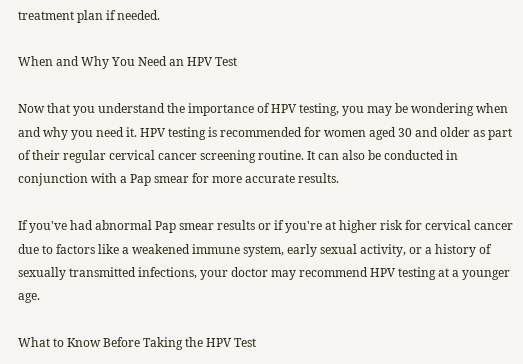treatment plan if needed.

When and Why You Need an HPV Test

Now that you understand the importance of HPV testing, you may be wondering when and why you need it. HPV testing is recommended for women aged 30 and older as part of their regular cervical cancer screening routine. It can also be conducted in conjunction with a Pap smear for more accurate results.

If you've had abnormal Pap smear results or if you're at higher risk for cervical cancer due to factors like a weakened immune system, early sexual activity, or a history of sexually transmitted infections, your doctor may recommend HPV testing at a younger age.

What to Know Before Taking the HPV Test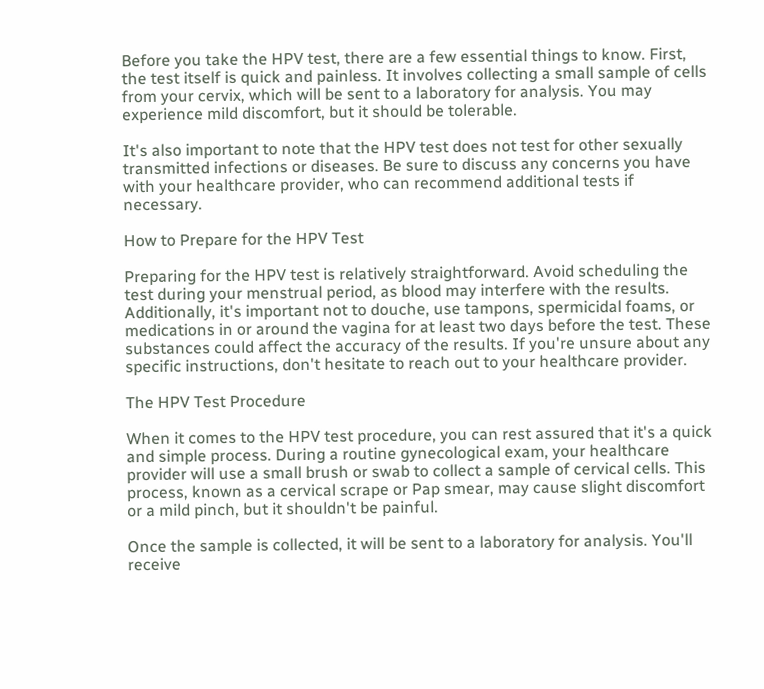Before you take the HPV test, there are a few essential things to know. First, the test itself is quick and painless. It involves collecting a small sample of cells from your cervix, which will be sent to a laboratory for analysis. You may experience mild discomfort, but it should be tolerable.

It's also important to note that the HPV test does not test for other sexually transmitted infections or diseases. Be sure to discuss any concerns you have with your healthcare provider, who can recommend additional tests if necessary.

How to Prepare for the HPV Test

Preparing for the HPV test is relatively straightforward. Avoid scheduling the test during your menstrual period, as blood may interfere with the results. Additionally, it's important not to douche, use tampons, spermicidal foams, or medications in or around the vagina for at least two days before the test. These substances could affect the accuracy of the results. If you're unsure about any specific instructions, don't hesitate to reach out to your healthcare provider.

The HPV Test Procedure

When it comes to the HPV test procedure, you can rest assured that it's a quick and simple process. During a routine gynecological exam, your healthcare provider will use a small brush or swab to collect a sample of cervical cells. This process, known as a cervical scrape or Pap smear, may cause slight discomfort or a mild pinch, but it shouldn't be painful.

Once the sample is collected, it will be sent to a laboratory for analysis. You'll receive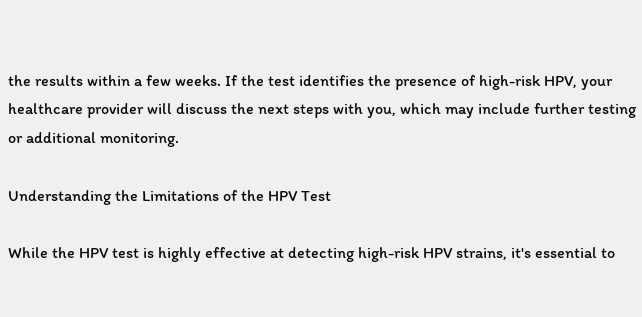the results within a few weeks. If the test identifies the presence of high-risk HPV, your healthcare provider will discuss the next steps with you, which may include further testing or additional monitoring.

Understanding the Limitations of the HPV Test

While the HPV test is highly effective at detecting high-risk HPV strains, it's essential to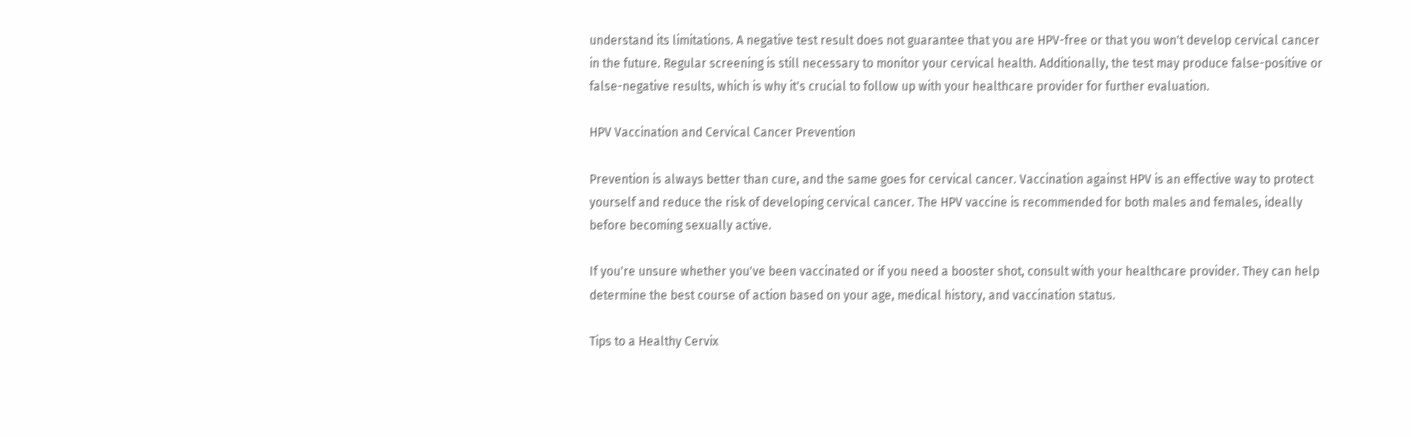understand its limitations. A negative test result does not guarantee that you are HPV-free or that you won't develop cervical cancer in the future. Regular screening is still necessary to monitor your cervical health. Additionally, the test may produce false-positive or false-negative results, which is why it's crucial to follow up with your healthcare provider for further evaluation.

HPV Vaccination and Cervical Cancer Prevention

Prevention is always better than cure, and the same goes for cervical cancer. Vaccination against HPV is an effective way to protect yourself and reduce the risk of developing cervical cancer. The HPV vaccine is recommended for both males and females, ideally before becoming sexually active.

If you're unsure whether you've been vaccinated or if you need a booster shot, consult with your healthcare provider. They can help determine the best course of action based on your age, medical history, and vaccination status.

Tips to a Healthy Cervix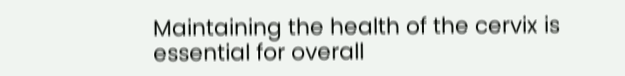Maintaining the health of the cervix is essential for overall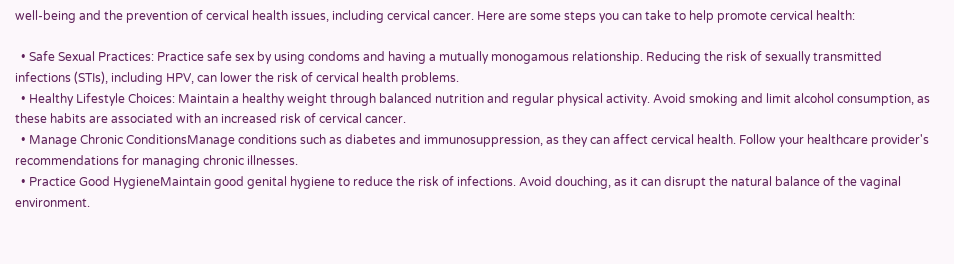well-being and the prevention of cervical health issues, including cervical cancer. Here are some steps you can take to help promote cervical health:

  • Safe Sexual Practices: Practice safe sex by using condoms and having a mutually monogamous relationship. Reducing the risk of sexually transmitted infections (STIs), including HPV, can lower the risk of cervical health problems.
  • Healthy Lifestyle Choices: Maintain a healthy weight through balanced nutrition and regular physical activity. Avoid smoking and limit alcohol consumption, as these habits are associated with an increased risk of cervical cancer.
  • Manage Chronic ConditionsManage conditions such as diabetes and immunosuppression, as they can affect cervical health. Follow your healthcare provider's recommendations for managing chronic illnesses.
  • Practice Good HygieneMaintain good genital hygiene to reduce the risk of infections. Avoid douching, as it can disrupt the natural balance of the vaginal environment.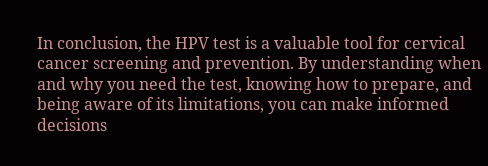In conclusion, the HPV test is a valuable tool for cervical cancer screening and prevention. By understanding when and why you need the test, knowing how to prepare, and being aware of its limitations, you can make informed decisions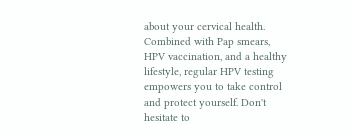about your cervical health. Combined with Pap smears, HPV vaccination, and a healthy lifestyle, regular HPV testing empowers you to take control and protect yourself. Don't hesitate to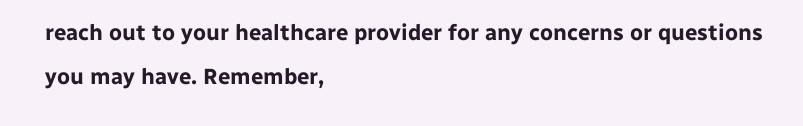reach out to your healthcare provider for any concerns or questions you may have. Remember,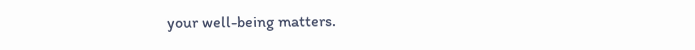your well-being matters.